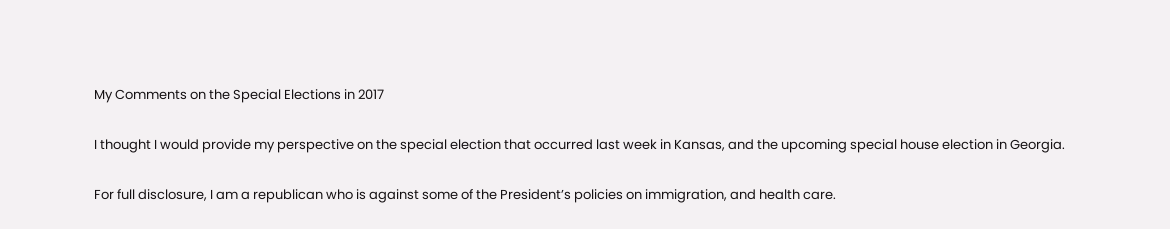My Comments on the Special Elections in 2017

I thought I would provide my perspective on the special election that occurred last week in Kansas, and the upcoming special house election in Georgia.

For full disclosure, I am a republican who is against some of the President’s policies on immigration, and health care.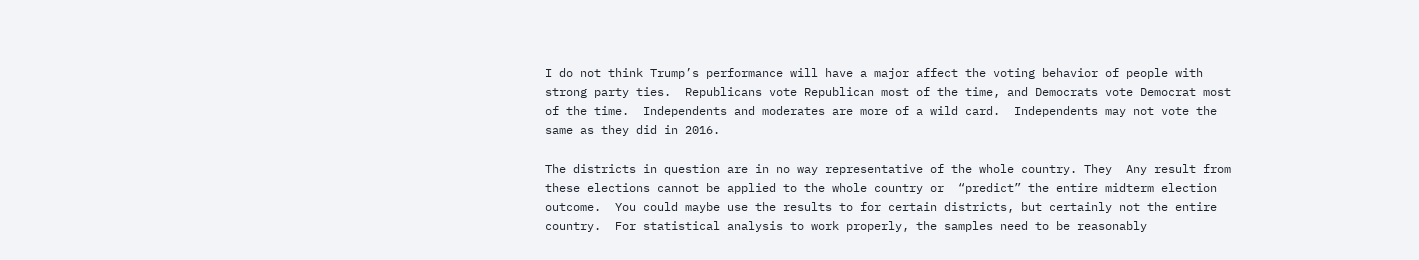I do not think Trump’s performance will have a major affect the voting behavior of people with strong party ties.  Republicans vote Republican most of the time, and Democrats vote Democrat most of the time.  Independents and moderates are more of a wild card.  Independents may not vote the same as they did in 2016.

The districts in question are in no way representative of the whole country. They  Any result from these elections cannot be applied to the whole country or  “predict” the entire midterm election outcome.  You could maybe use the results to for certain districts, but certainly not the entire country.  For statistical analysis to work properly, the samples need to be reasonably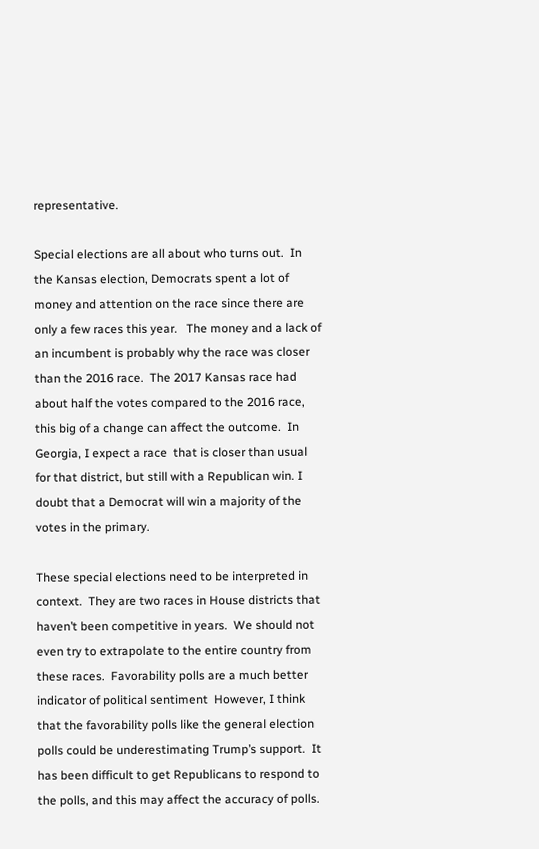representative.

Special elections are all about who turns out.  In the Kansas election, Democrats spent a lot of money and attention on the race since there are only a few races this year.   The money and a lack of an incumbent is probably why the race was closer than the 2016 race.  The 2017 Kansas race had about half the votes compared to the 2016 race,  this big of a change can affect the outcome.  In Georgia, I expect a race  that is closer than usual for that district, but still with a Republican win. I doubt that a Democrat will win a majority of the votes in the primary.

These special elections need to be interpreted in context.  They are two races in House districts that haven’t been competitive in years.  We should not even try to extrapolate to the entire country from these races.  Favorability polls are a much better indicator of political sentiment  However, I think that the favorability polls like the general election polls could be underestimating Trump’s support.  It has been difficult to get Republicans to respond to the polls, and this may affect the accuracy of polls.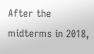After the midterms in 2018,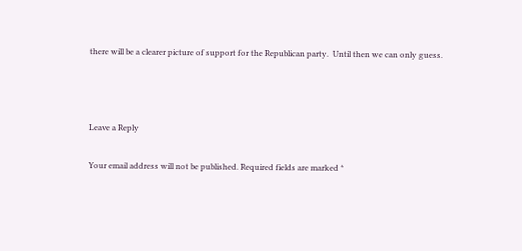there will be a clearer picture of support for the Republican party.  Until then we can only guess.



Leave a Reply

Your email address will not be published. Required fields are marked *